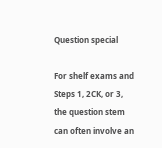Question special

For shelf exams and Steps 1, 2CK, or 3, the question stem can often involve an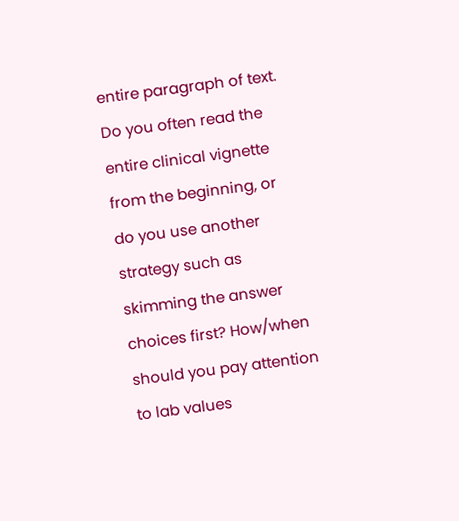entire paragraph of text. Do you often read the entire clinical vignette from the beginning, or do you use another strategy such as skimming the answer choices first? How/when should you pay attention to lab values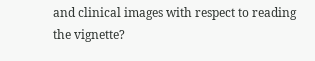and clinical images with respect to reading the vignette?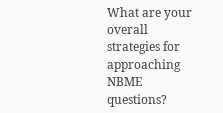What are your overall strategies for approaching NBME questions?